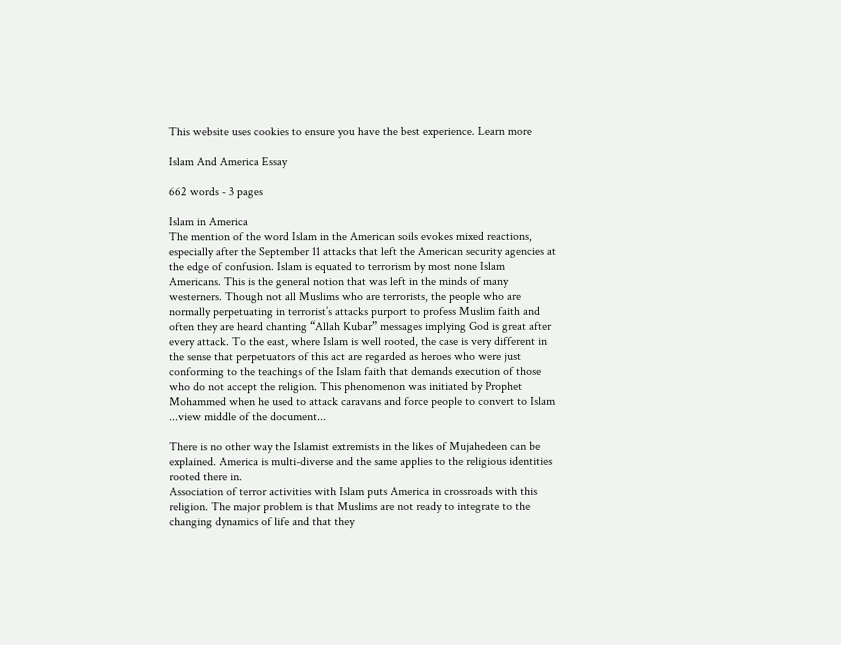This website uses cookies to ensure you have the best experience. Learn more

Islam And America Essay

662 words - 3 pages

Islam in America
The mention of the word Islam in the American soils evokes mixed reactions, especially after the September 11 attacks that left the American security agencies at the edge of confusion. Islam is equated to terrorism by most none Islam Americans. This is the general notion that was left in the minds of many westerners. Though not all Muslims who are terrorists, the people who are normally perpetuating in terrorist’s attacks purport to profess Muslim faith and often they are heard chanting “Allah Kubar” messages implying God is great after every attack. To the east, where Islam is well rooted, the case is very different in the sense that perpetuators of this act are regarded as heroes who were just conforming to the teachings of the Islam faith that demands execution of those who do not accept the religion. This phenomenon was initiated by Prophet Mohammed when he used to attack caravans and force people to convert to Islam ...view middle of the document...

There is no other way the Islamist extremists in the likes of Mujahedeen can be explained. America is multi-diverse and the same applies to the religious identities rooted there in.
Association of terror activities with Islam puts America in crossroads with this religion. The major problem is that Muslims are not ready to integrate to the changing dynamics of life and that they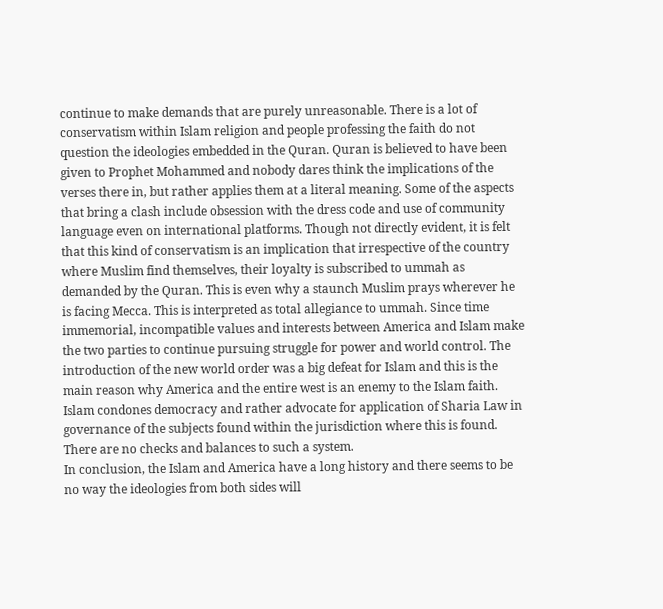continue to make demands that are purely unreasonable. There is a lot of conservatism within Islam religion and people professing the faith do not question the ideologies embedded in the Quran. Quran is believed to have been given to Prophet Mohammed and nobody dares think the implications of the verses there in, but rather applies them at a literal meaning. Some of the aspects that bring a clash include obsession with the dress code and use of community language even on international platforms. Though not directly evident, it is felt that this kind of conservatism is an implication that irrespective of the country where Muslim find themselves, their loyalty is subscribed to ummah as demanded by the Quran. This is even why a staunch Muslim prays wherever he is facing Mecca. This is interpreted as total allegiance to ummah. Since time immemorial, incompatible values and interests between America and Islam make the two parties to continue pursuing struggle for power and world control. The introduction of the new world order was a big defeat for Islam and this is the main reason why America and the entire west is an enemy to the Islam faith. Islam condones democracy and rather advocate for application of Sharia Law in governance of the subjects found within the jurisdiction where this is found. There are no checks and balances to such a system.
In conclusion, the Islam and America have a long history and there seems to be no way the ideologies from both sides will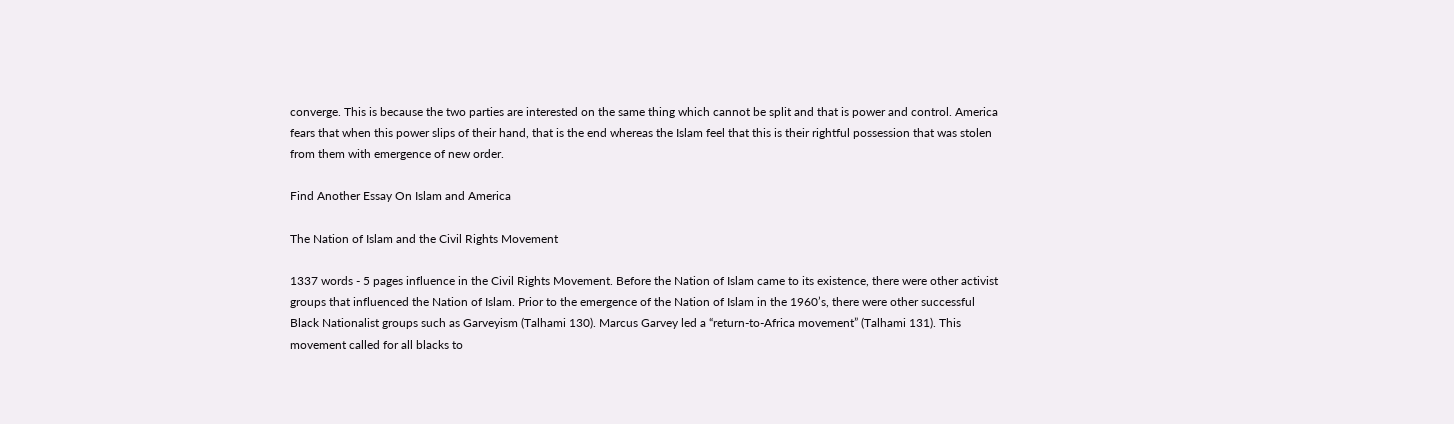converge. This is because the two parties are interested on the same thing which cannot be split and that is power and control. America fears that when this power slips of their hand, that is the end whereas the Islam feel that this is their rightful possession that was stolen from them with emergence of new order.

Find Another Essay On Islam and America

The Nation of Islam and the Civil Rights Movement

1337 words - 5 pages influence in the Civil Rights Movement. Before the Nation of Islam came to its existence, there were other activist groups that influenced the Nation of Islam. Prior to the emergence of the Nation of Islam in the 1960’s, there were other successful Black Nationalist groups such as Garveyism (Talhami 130). Marcus Garvey led a “return-to-Africa movement” (Talhami 131). This movement called for all blacks to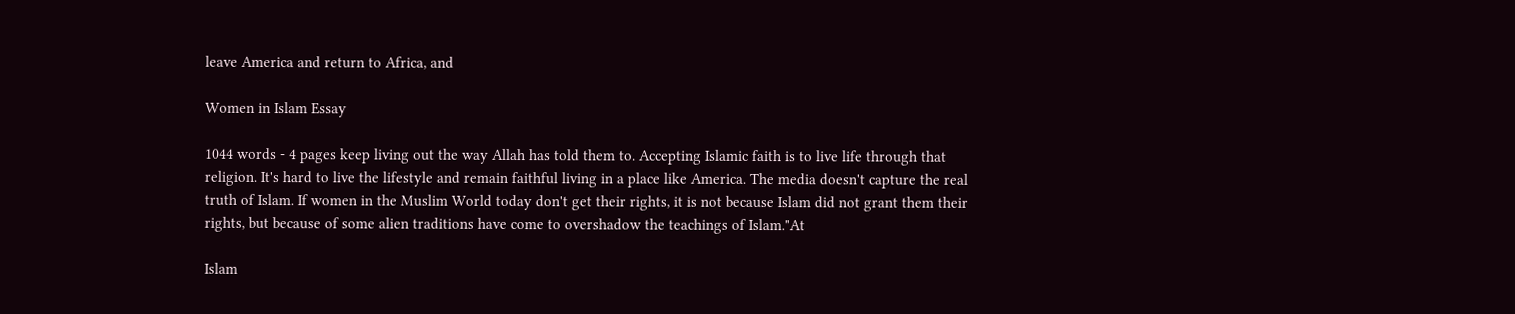leave America and return to Africa, and

Women in Islam Essay

1044 words - 4 pages keep living out the way Allah has told them to. Accepting Islamic faith is to live life through that religion. It's hard to live the lifestyle and remain faithful living in a place like America. The media doesn't capture the real truth of Islam. If women in the Muslim World today don't get their rights, it is not because Islam did not grant them their rights, but because of some alien traditions have come to overshadow the teachings of Islam."At

Islam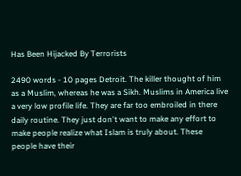Has Been Hijacked By Terrorists

2490 words - 10 pages Detroit. The killer thought of him as a Muslim, whereas he was a Sikh. Muslims in America live a very low profile life. They are far too embroiled in there daily routine. They just don't want to make any effort to make people realize what Islam is truly about. These people have their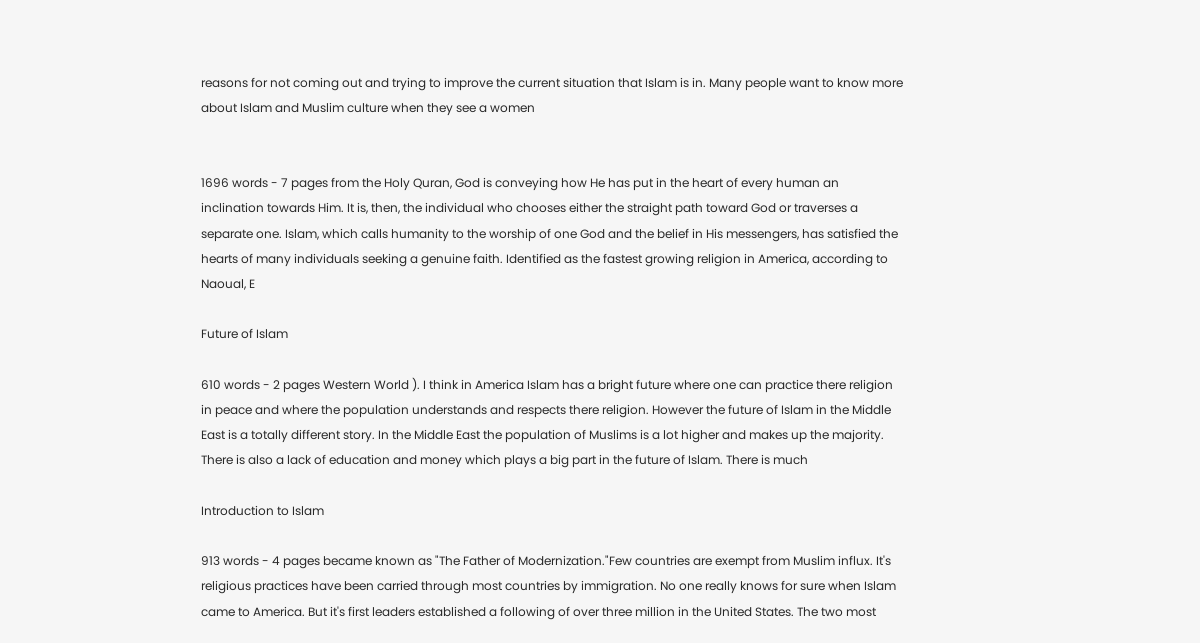reasons for not coming out and trying to improve the current situation that Islam is in. Many people want to know more about Islam and Muslim culture when they see a women


1696 words - 7 pages from the Holy Quran, God is conveying how He has put in the heart of every human an inclination towards Him. It is, then, the individual who chooses either the straight path toward God or traverses a separate one. Islam, which calls humanity to the worship of one God and the belief in His messengers, has satisfied the hearts of many individuals seeking a genuine faith. Identified as the fastest growing religion in America, according to Naoual, E

Future of Islam

610 words - 2 pages Western World ). I think in America Islam has a bright future where one can practice there religion in peace and where the population understands and respects there religion. However the future of Islam in the Middle East is a totally different story. In the Middle East the population of Muslims is a lot higher and makes up the majority. There is also a lack of education and money which plays a big part in the future of Islam. There is much

Introduction to Islam

913 words - 4 pages became known as "The Father of Modernization."Few countries are exempt from Muslim influx. It's religious practices have been carried through most countries by immigration. No one really knows for sure when Islam came to America. But it's first leaders established a following of over three million in the United States. The two most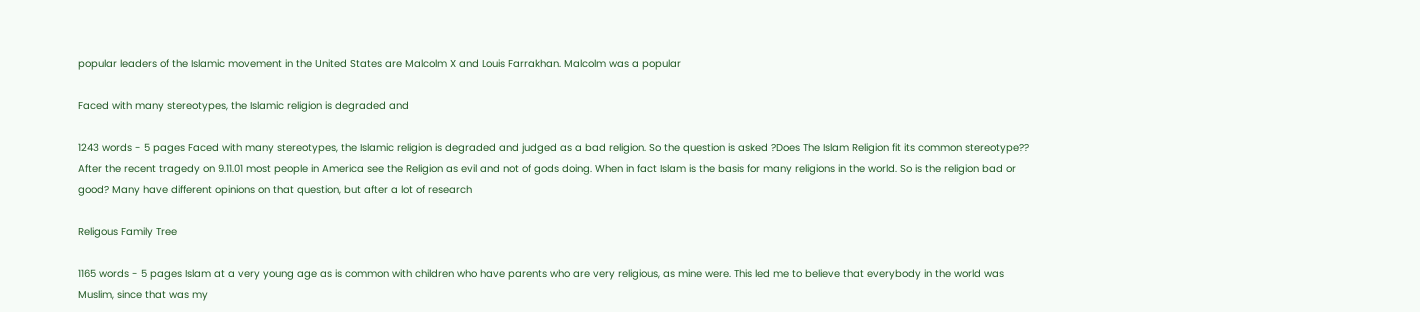popular leaders of the Islamic movement in the United States are Malcolm X and Louis Farrakhan. Malcolm was a popular

Faced with many stereotypes, the Islamic religion is degraded and

1243 words - 5 pages Faced with many stereotypes, the Islamic religion is degraded and judged as a bad religion. So the question is asked ?Does The Islam Religion fit its common stereotype?? After the recent tragedy on 9.11.01 most people in America see the Religion as evil and not of gods doing. When in fact Islam is the basis for many religions in the world. So is the religion bad or good? Many have different opinions on that question, but after a lot of research

Religous Family Tree

1165 words - 5 pages Islam at a very young age as is common with children who have parents who are very religious, as mine were. This led me to believe that everybody in the world was Muslim, since that was my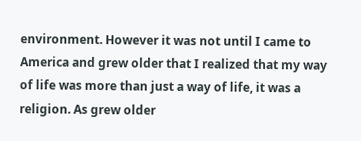environment. However it was not until I came to America and grew older that I realized that my way of life was more than just a way of life, it was a religion. As grew older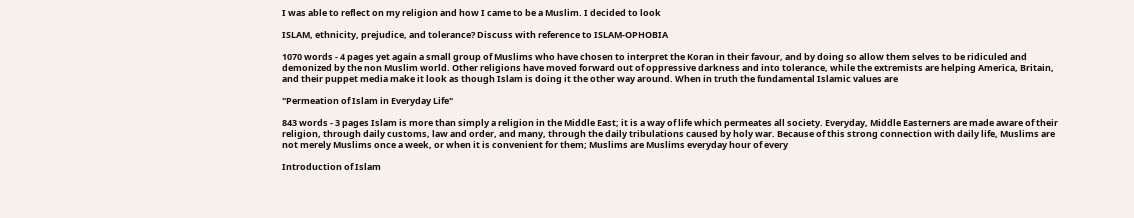I was able to reflect on my religion and how I came to be a Muslim. I decided to look

ISLAM, ethnicity, prejudice, and tolerance? Discuss with reference to ISLAM-OPHOBIA

1070 words - 4 pages yet again a small group of Muslims who have chosen to interpret the Koran in their favour, and by doing so allow them selves to be ridiculed and demonized by the non Muslim world. Other religions have moved forward out of oppressive darkness and into tolerance, while the extremists are helping America, Britain, and their puppet media make it look as though Islam is doing it the other way around. When in truth the fundamental Islamic values are

"Permeation of Islam in Everyday Life"

843 words - 3 pages Islam is more than simply a religion in the Middle East; it is a way of life which permeates all society. Everyday, Middle Easterners are made aware of their religion, through daily customs, law and order, and many, through the daily tribulations caused by holy war. Because of this strong connection with daily life, Muslims are not merely Muslims once a week, or when it is convenient for them; Muslims are Muslims everyday hour of every

Introduction of Islam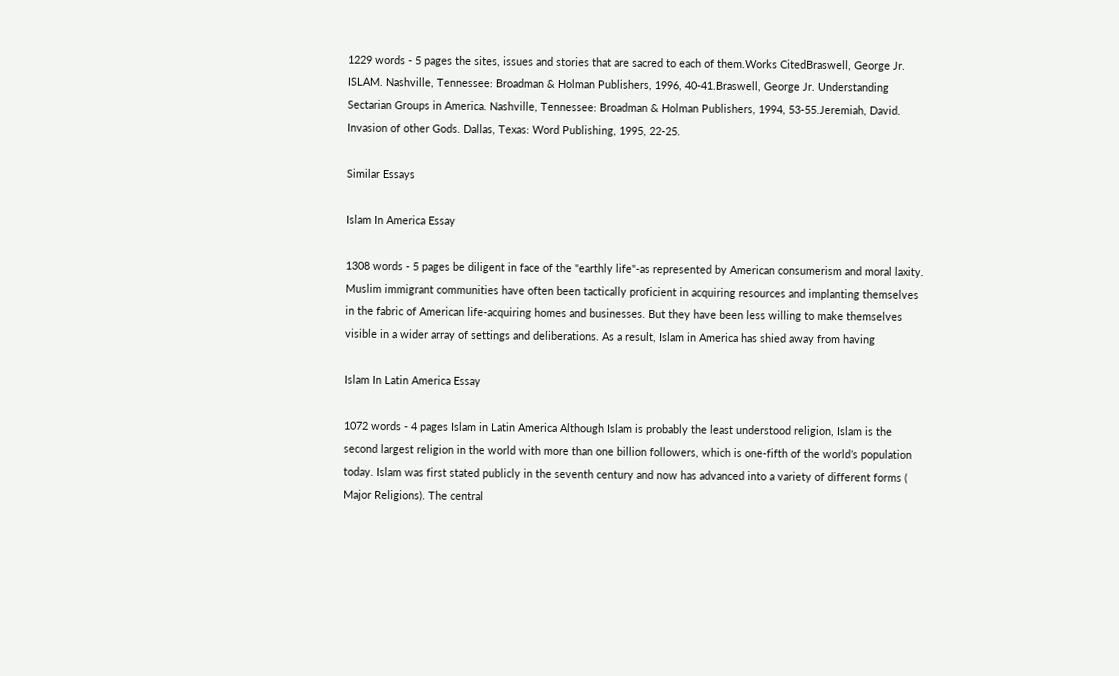1229 words - 5 pages the sites, issues and stories that are sacred to each of them.Works CitedBraswell, George Jr. ISLAM. Nashville, Tennessee: Broadman & Holman Publishers, 1996, 40-41.Braswell, George Jr. Understanding Sectarian Groups in America. Nashville, Tennessee: Broadman & Holman Publishers, 1994, 53-55.Jeremiah, David. Invasion of other Gods. Dallas, Texas: Word Publishing, 1995, 22-25.

Similar Essays

Islam In America Essay

1308 words - 5 pages be diligent in face of the "earthly life"-as represented by American consumerism and moral laxity. Muslim immigrant communities have often been tactically proficient in acquiring resources and implanting themselves in the fabric of American life-acquiring homes and businesses. But they have been less willing to make themselves visible in a wider array of settings and deliberations. As a result, Islam in America has shied away from having

Islam In Latin America Essay

1072 words - 4 pages Islam in Latin America Although Islam is probably the least understood religion, Islam is the second largest religion in the world with more than one billion followers, which is one-fifth of the world’s population today. Islam was first stated publicly in the seventh century and now has advanced into a variety of different forms ( Major Religions). The central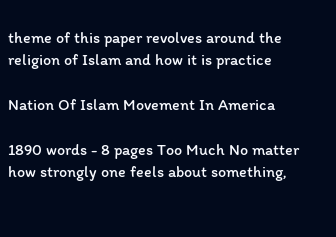theme of this paper revolves around the religion of Islam and how it is practice

Nation Of Islam Movement In America

1890 words - 8 pages Too Much No matter how strongly one feels about something,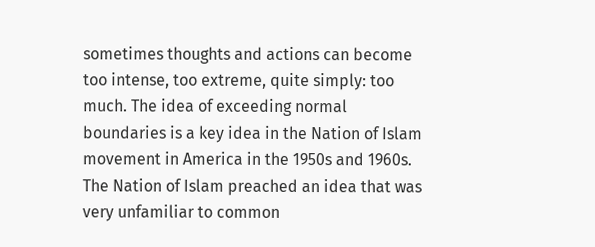sometimes thoughts and actions can become too intense, too extreme, quite simply: too much. The idea of exceeding normal boundaries is a key idea in the Nation of Islam movement in America in the 1950s and 1960s. The Nation of Islam preached an idea that was very unfamiliar to common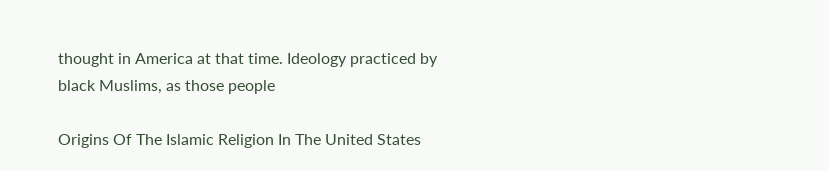thought in America at that time. Ideology practiced by black Muslims, as those people

Origins Of The Islamic Religion In The United States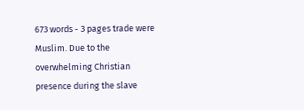673 words - 3 pages trade were Muslim. Due to the overwhelming Christian presence during the slave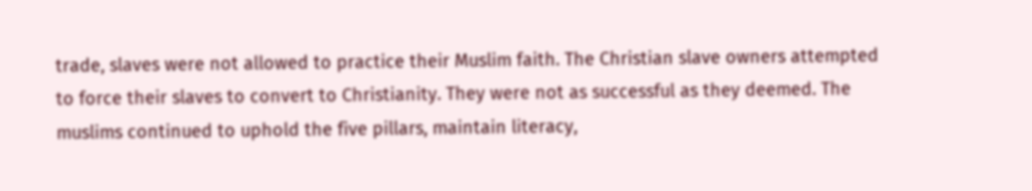trade, slaves were not allowed to practice their Muslim faith. The Christian slave owners attempted to force their slaves to convert to Christianity. They were not as successful as they deemed. The muslims continued to uphold the five pillars, maintain literacy,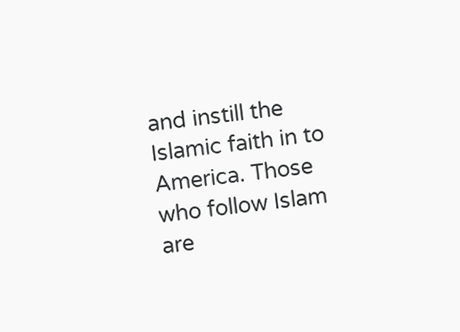and instill the Islamic faith in to America. Those who follow Islam are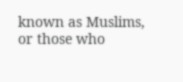known as Muslims, or those who